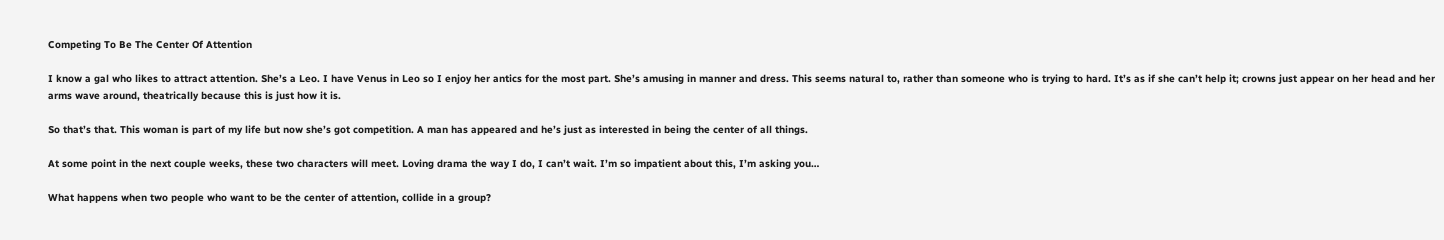Competing To Be The Center Of Attention

I know a gal who likes to attract attention. She’s a Leo. I have Venus in Leo so I enjoy her antics for the most part. She’s amusing in manner and dress. This seems natural to, rather than someone who is trying to hard. It’s as if she can’t help it; crowns just appear on her head and her arms wave around, theatrically because this is just how it is.

So that’s that. This woman is part of my life but now she’s got competition. A man has appeared and he’s just as interested in being the center of all things.

At some point in the next couple weeks, these two characters will meet. Loving drama the way I do, I can’t wait. I’m so impatient about this, I’m asking you…

What happens when two people who want to be the center of attention, collide in a group?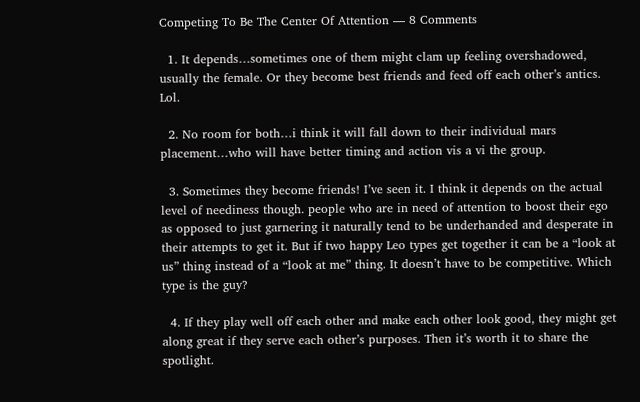Competing To Be The Center Of Attention — 8 Comments

  1. It depends…sometimes one of them might clam up feeling overshadowed, usually the female. Or they become best friends and feed off each other’s antics. Lol.

  2. No room for both…i think it will fall down to their individual mars placement…who will have better timing and action vis a vi the group.

  3. Sometimes they become friends! I’ve seen it. I think it depends on the actual level of neediness though. people who are in need of attention to boost their ego as opposed to just garnering it naturally tend to be underhanded and desperate in their attempts to get it. But if two happy Leo types get together it can be a “look at us” thing instead of a “look at me” thing. It doesn’t have to be competitive. Which type is the guy?

  4. If they play well off each other and make each other look good, they might get along great if they serve each other’s purposes. Then it’s worth it to share the spotlight.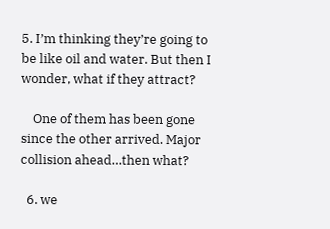5. I’m thinking they’re going to be like oil and water. But then I wonder, what if they attract?

    One of them has been gone since the other arrived. Major collision ahead…then what?

  6. we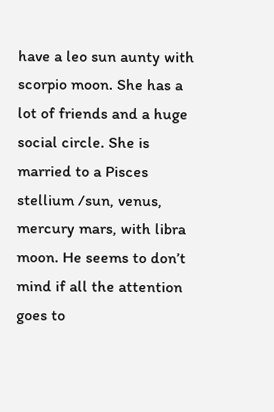have a leo sun aunty with scorpio moon. She has a lot of friends and a huge social circle. She is married to a Pisces stellium /sun, venus, mercury mars, with libra moon. He seems to don’t mind if all the attention goes to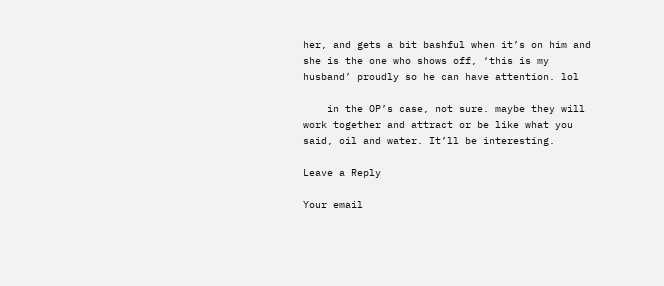her, and gets a bit bashful when it’s on him and she is the one who shows off, ‘this is my husband’ proudly so he can have attention. lol

    in the OP’s case, not sure. maybe they will work together and attract or be like what you said, oil and water. It’ll be interesting.

Leave a Reply

Your email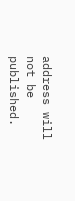address will not be published.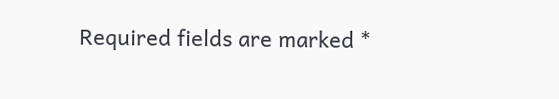Required fields are marked *